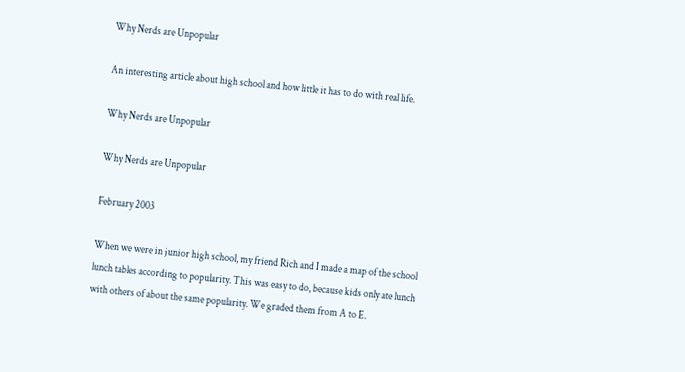Why Nerds are Unpopular

An interesting article about high school and how little it has to do with real life.

Why Nerds are Unpopular

Why Nerds are Unpopular

February 2003

When we were in junior high school, my friend Rich and I made a map of the school lunch tables according to popularity. This was easy to do, because kids only ate lunch with others of about the same popularity. We graded them from A to E.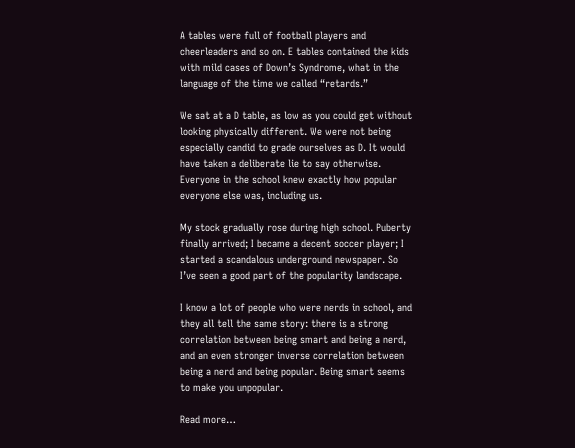A tables were full of football players and cheerleaders and so on. E tables contained the kids with mild cases of Down’s Syndrome, what in the language of the time we called “retards.”

We sat at a D table, as low as you could get without looking physically different. We were not being especially candid to grade ourselves as D. It would have taken a deliberate lie to say otherwise. Everyone in the school knew exactly how popular everyone else was, including us.

My stock gradually rose during high school. Puberty finally arrived; I became a decent soccer player; I started a scandalous underground newspaper. So I’ve seen a good part of the popularity landscape.

I know a lot of people who were nerds in school, and they all tell the same story: there is a strong correlation between being smart and being a nerd, and an even stronger inverse correlation between being a nerd and being popular. Being smart seems to make you unpopular.

Read more…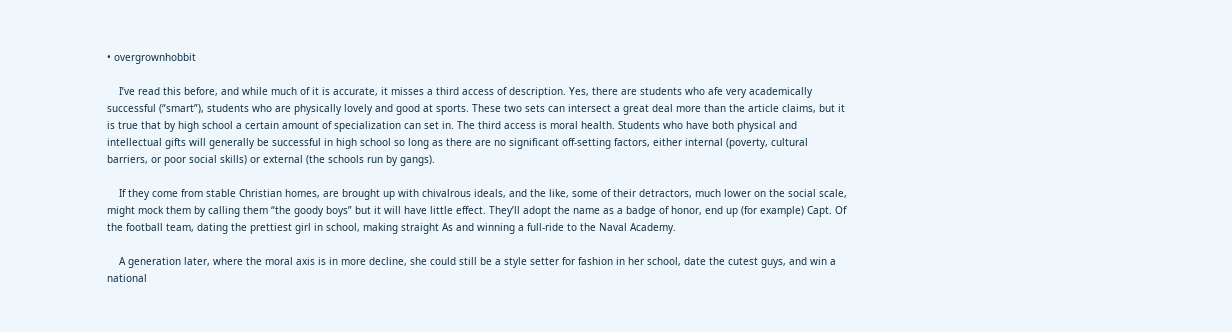• overgrownhobbit

    I’ve read this before, and while much of it is accurate, it misses a third access of description. Yes, there are students who afe very academically successful (“smart”), students who are physically lovely and good at sports. These two sets can intersect a great deal more than the article claims, but it is true that by high school a certain amount of specialization can set in. The third access is moral health. Students who have both physical and intellectual gifts will generally be successful in high school so long as there are no significant off-setting factors, either internal (poverty, cultural barriers, or poor social skills) or external (the schools run by gangs).

    If they come from stable Christian homes, are brought up with chivalrous ideals, and the like, some of their detractors, much lower on the social scale, might mock them by calling them “the goody boys” but it will have little effect. They’ll adopt the name as a badge of honor, end up (for example) Capt. Of the football team, dating the prettiest girl in school, making straight As and winning a full-ride to the Naval Academy.

    A generation later, where the moral axis is in more decline, she could still be a style setter for fashion in her school, date the cutest guys, and win a national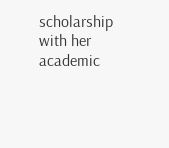scholarship with her academic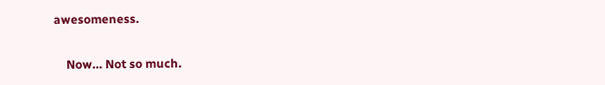awesomeness.

    Now… Not so much.